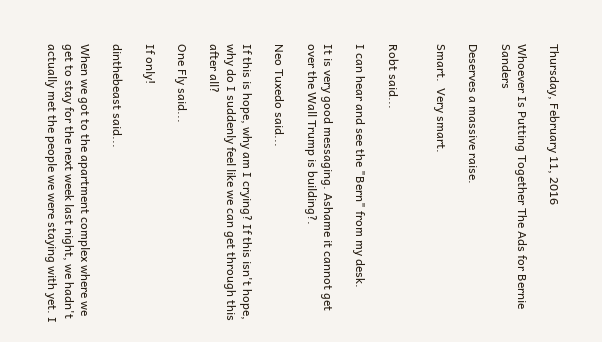Thursday, February 11, 2016

Whoever Is Putting Together The Ads for Bernie Sanders

Deserves a massive raise.

Smart.  Very smart.


Robt said...

I can hear and see the "Bern" from my desk.

It is very good messaging. Ashame it cannot get over the Wall Trump is building?.

Neo Tuxedo said...

If this is hope, why am I crying? If this isn't hope, why do I suddenly feel like we can get through this after all?

One Fly said...

If only!

dinthebeast said...

When we got to the apartment complex where we get to stay for the next week last night, we hadn't actually met the people we were staying with yet. I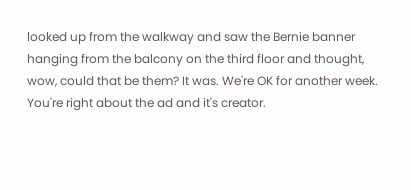looked up from the walkway and saw the Bernie banner hanging from the balcony on the third floor and thought, wow, could that be them? It was. We're OK for another week.
You're right about the ad and it's creator.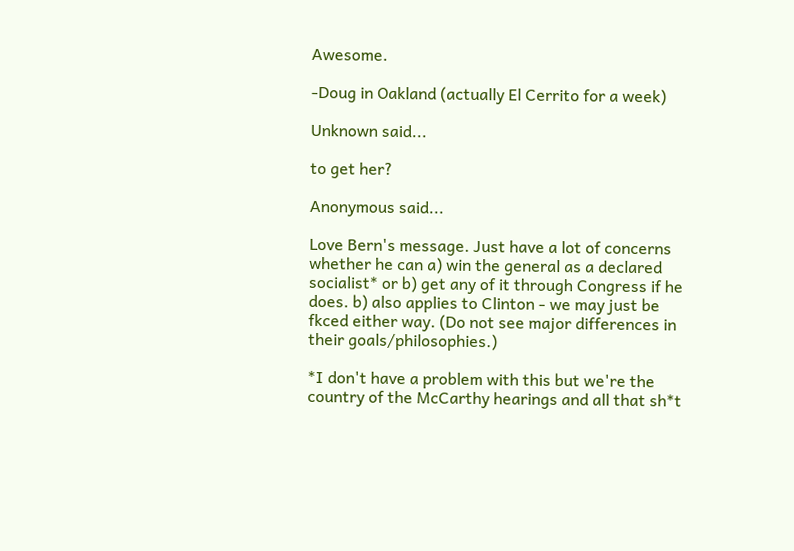Awesome.

-Doug in Oakland (actually El Cerrito for a week)

Unknown said...

to get her?

Anonymous said...

Love Bern's message. Just have a lot of concerns whether he can a) win the general as a declared socialist* or b) get any of it through Congress if he does. b) also applies to Clinton - we may just be fkced either way. (Do not see major differences in their goals/philosophies.)

*I don't have a problem with this but we're the country of the McCarthy hearings and all that sh*t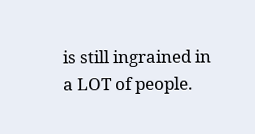is still ingrained in a LOT of people.